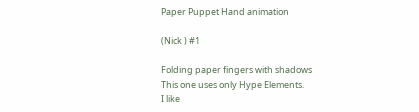Paper Puppet Hand animation

(Nick ) #1

Folding paper fingers with shadows
This one uses only Hype Elements.
I like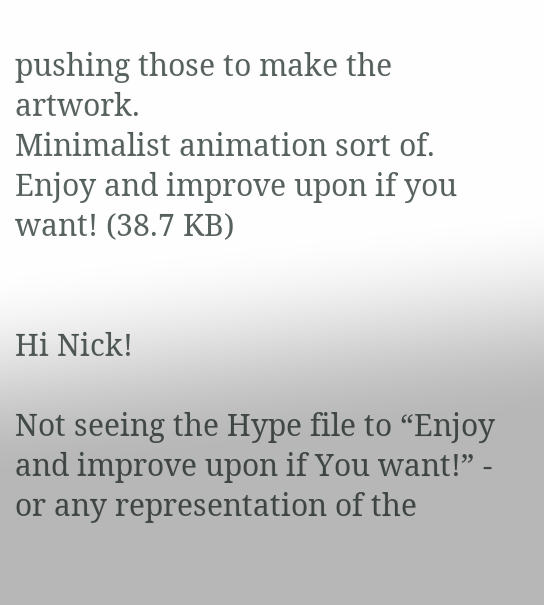pushing those to make the artwork.
Minimalist animation sort of.
Enjoy and improve upon if you want! (38.7 KB)


Hi Nick!

Not seeing the Hype file to “Enjoy and improve upon if You want!” - or any representation of the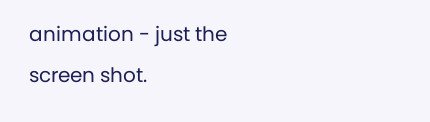animation - just the screen shot.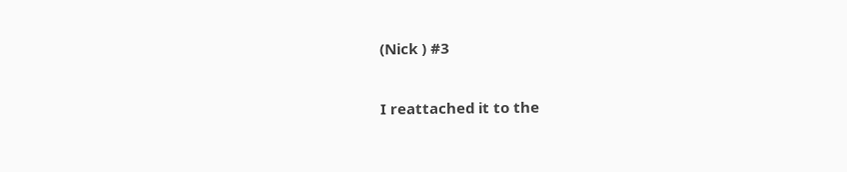(Nick ) #3

I reattached it to the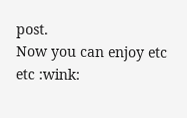post.
Now you can enjoy etc etc :wink: